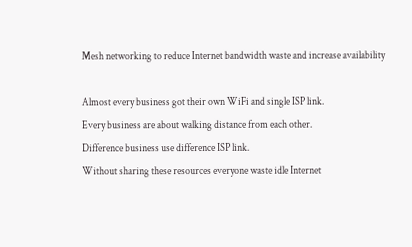Mesh networking to reduce Internet bandwidth waste and increase availability

Almost every business got their own WiFi and single ISP link.
Every business are about walking distance from each other.
Difference business use difference ISP link.
Without sharing these resources everyone waste idle Internet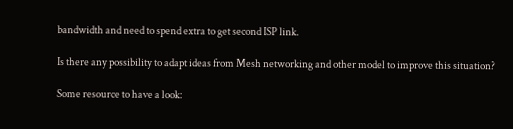bandwidth and need to spend extra to get second ISP link.

Is there any possibility to adapt ideas from Mesh networking and other model to improve this situation?

Some resource to have a look: